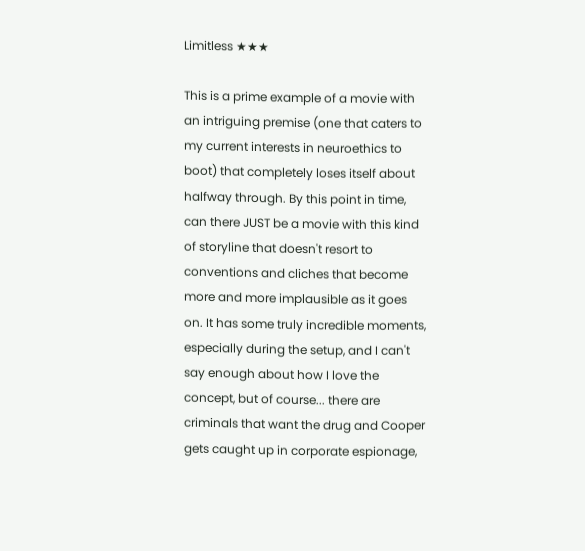Limitless ★★★

This is a prime example of a movie with an intriguing premise (one that caters to my current interests in neuroethics to boot) that completely loses itself about halfway through. By this point in time, can there JUST be a movie with this kind of storyline that doesn't resort to conventions and cliches that become more and more implausible as it goes on. It has some truly incredible moments, especially during the setup, and I can't say enough about how I love the concept, but of course... there are criminals that want the drug and Cooper gets caught up in corporate espionage,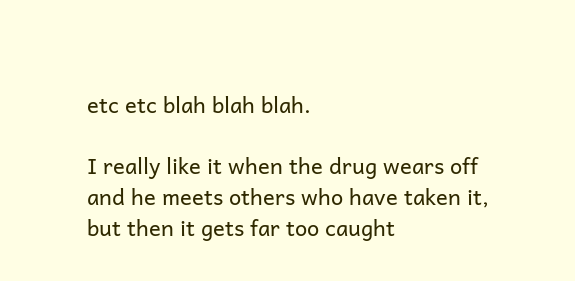etc etc blah blah blah.

I really like it when the drug wears off and he meets others who have taken it, but then it gets far too caught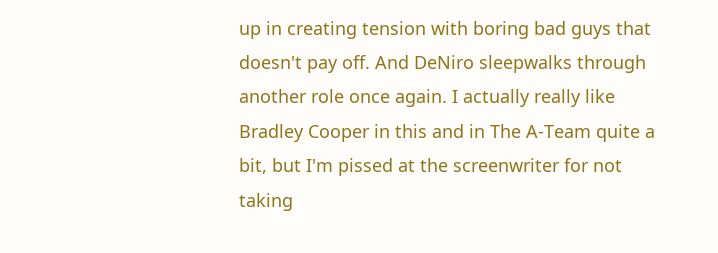up in creating tension with boring bad guys that doesn't pay off. And DeNiro sleepwalks through another role once again. I actually really like Bradley Cooper in this and in The A-Team quite a bit, but I'm pissed at the screenwriter for not taking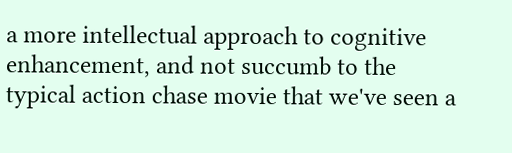a more intellectual approach to cognitive enhancement, and not succumb to the typical action chase movie that we've seen a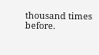thousand times before.